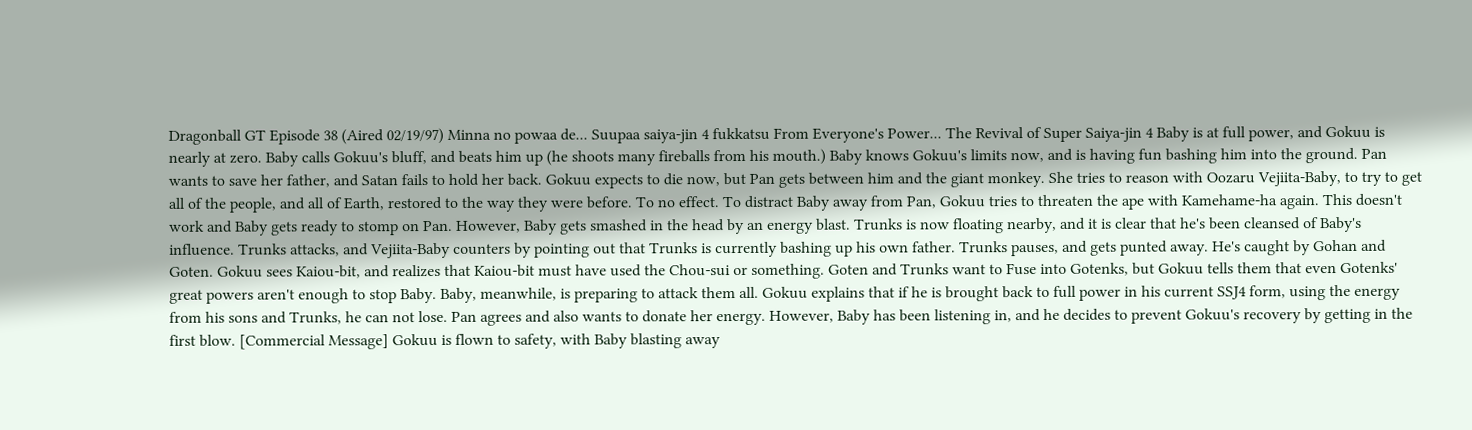Dragonball GT Episode 38 (Aired 02/19/97) Minna no powaa de... Suupaa saiya-jin 4 fukkatsu From Everyone's Power... The Revival of Super Saiya-jin 4 Baby is at full power, and Gokuu is nearly at zero. Baby calls Gokuu's bluff, and beats him up (he shoots many fireballs from his mouth.) Baby knows Gokuu's limits now, and is having fun bashing him into the ground. Pan wants to save her father, and Satan fails to hold her back. Gokuu expects to die now, but Pan gets between him and the giant monkey. She tries to reason with Oozaru Vejiita-Baby, to try to get all of the people, and all of Earth, restored to the way they were before. To no effect. To distract Baby away from Pan, Gokuu tries to threaten the ape with Kamehame-ha again. This doesn't work and Baby gets ready to stomp on Pan. However, Baby gets smashed in the head by an energy blast. Trunks is now floating nearby, and it is clear that he's been cleansed of Baby's influence. Trunks attacks, and Vejiita-Baby counters by pointing out that Trunks is currently bashing up his own father. Trunks pauses, and gets punted away. He's caught by Gohan and Goten. Gokuu sees Kaiou-bit, and realizes that Kaiou-bit must have used the Chou-sui or something. Goten and Trunks want to Fuse into Gotenks, but Gokuu tells them that even Gotenks' great powers aren't enough to stop Baby. Baby, meanwhile, is preparing to attack them all. Gokuu explains that if he is brought back to full power in his current SSJ4 form, using the energy from his sons and Trunks, he can not lose. Pan agrees and also wants to donate her energy. However, Baby has been listening in, and he decides to prevent Gokuu's recovery by getting in the first blow. [Commercial Message] Gokuu is flown to safety, with Baby blasting away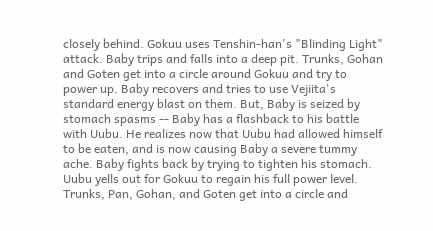closely behind. Gokuu uses Tenshin-han's "Blinding Light" attack. Baby trips and falls into a deep pit. Trunks, Gohan and Goten get into a circle around Gokuu and try to power up. Baby recovers and tries to use Vejiita's standard energy blast on them. But, Baby is seized by stomach spasms -- Baby has a flashback to his battle with Uubu. He realizes now that Uubu had allowed himself to be eaten, and is now causing Baby a severe tummy ache. Baby fights back by trying to tighten his stomach. Uubu yells out for Gokuu to regain his full power level. Trunks, Pan, Gohan, and Goten get into a circle and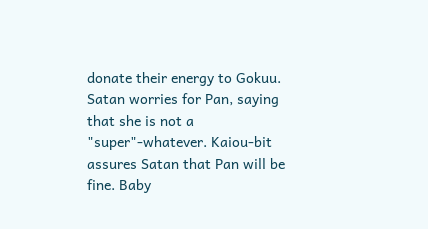donate their energy to Gokuu. Satan worries for Pan, saying that she is not a "super"-whatever. Kaiou-bit assures Satan that Pan will be fine. Baby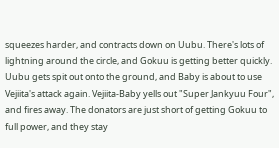squeezes harder, and contracts down on Uubu. There's lots of lightning around the circle, and Gokuu is getting better quickly. Uubu gets spit out onto the ground, and Baby is about to use Vejiita's attack again. Vejiita-Baby yells out "Super Jankyuu Four", and fires away. The donators are just short of getting Gokuu to full power, and they stay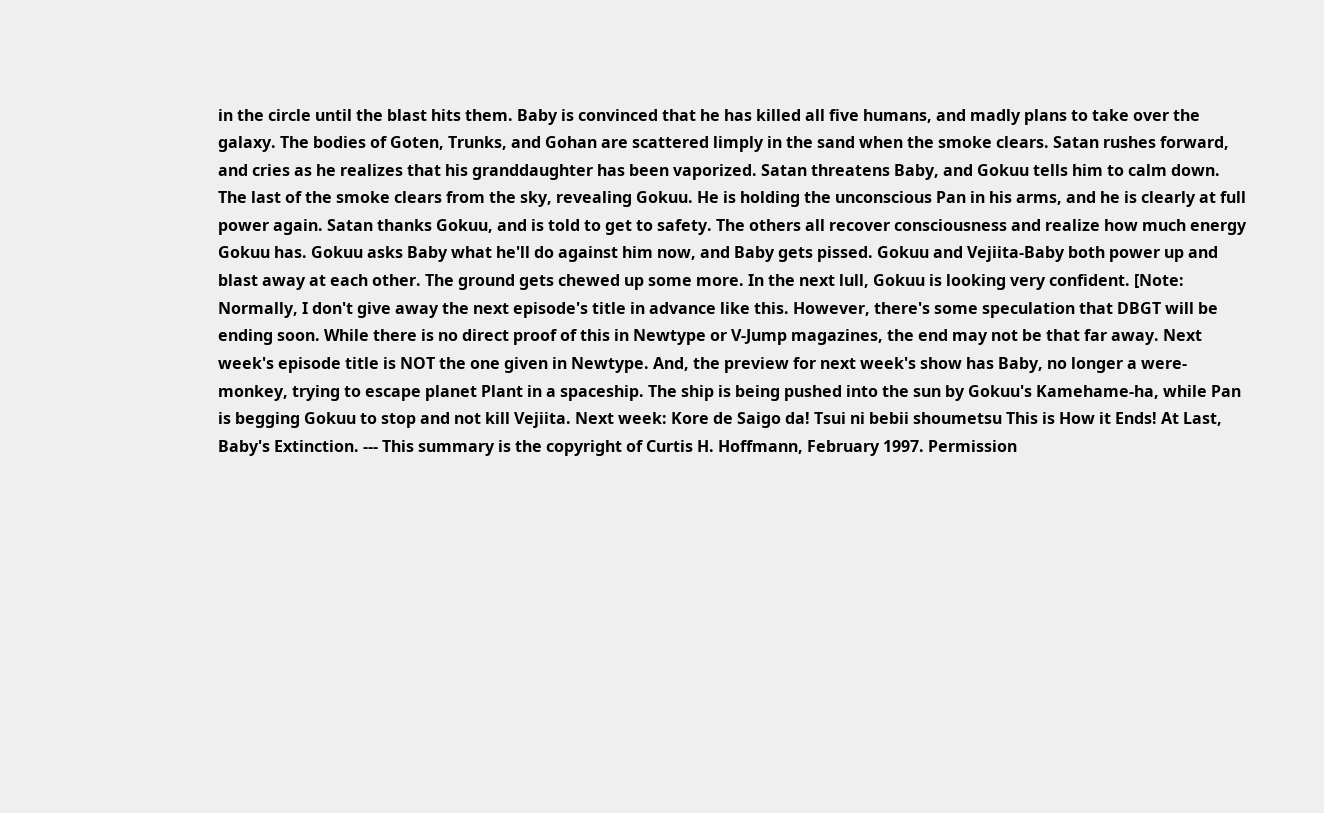in the circle until the blast hits them. Baby is convinced that he has killed all five humans, and madly plans to take over the galaxy. The bodies of Goten, Trunks, and Gohan are scattered limply in the sand when the smoke clears. Satan rushes forward, and cries as he realizes that his granddaughter has been vaporized. Satan threatens Baby, and Gokuu tells him to calm down. The last of the smoke clears from the sky, revealing Gokuu. He is holding the unconscious Pan in his arms, and he is clearly at full power again. Satan thanks Gokuu, and is told to get to safety. The others all recover consciousness and realize how much energy Gokuu has. Gokuu asks Baby what he'll do against him now, and Baby gets pissed. Gokuu and Vejiita-Baby both power up and blast away at each other. The ground gets chewed up some more. In the next lull, Gokuu is looking very confident. [Note: Normally, I don't give away the next episode's title in advance like this. However, there's some speculation that DBGT will be ending soon. While there is no direct proof of this in Newtype or V-Jump magazines, the end may not be that far away. Next week's episode title is NOT the one given in Newtype. And, the preview for next week's show has Baby, no longer a were-monkey, trying to escape planet Plant in a spaceship. The ship is being pushed into the sun by Gokuu's Kamehame-ha, while Pan is begging Gokuu to stop and not kill Vejiita. Next week: Kore de Saigo da! Tsui ni bebii shoumetsu This is How it Ends! At Last, Baby's Extinction. --- This summary is the copyright of Curtis H. Hoffmann, February 1997. Permission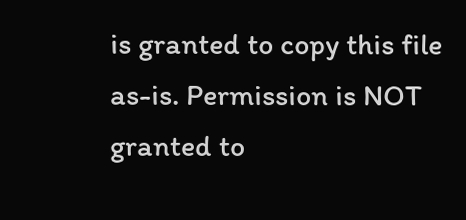is granted to copy this file as-is. Permission is NOT granted to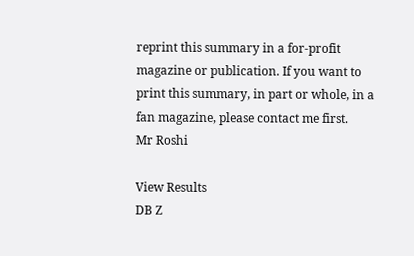reprint this summary in a for-profit magazine or publication. If you want to print this summary, in part or whole, in a fan magazine, please contact me first.
Mr Roshi

View Results
DB Z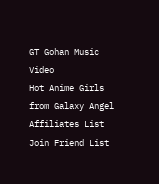GT Gohan Music Video
Hot Anime Girls from Galaxy Angel
Affiliates List
Join Friend List